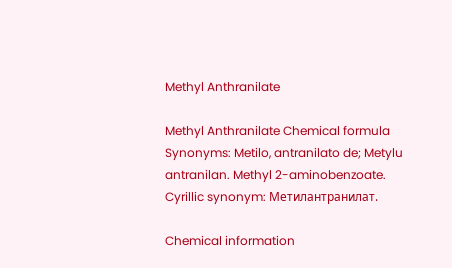Methyl Anthranilate

Methyl Anthranilate Chemical formula
Synonyms: Metilo, antranilato de; Metylu antranilan. Methyl 2-aminobenzoate.
Cyrillic synonym: Метилантранилат.

Chemical information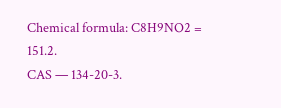Chemical formula: C8H9NO2 = 151.2.
CAS — 134-20-3.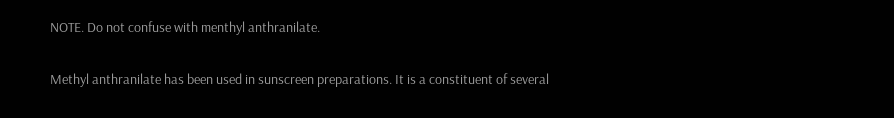NOTE. Do not confuse with menthyl anthranilate.


Methyl anthranilate has been used in sunscreen preparations. It is a constituent of several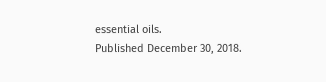essential oils.
Published December 30, 2018.